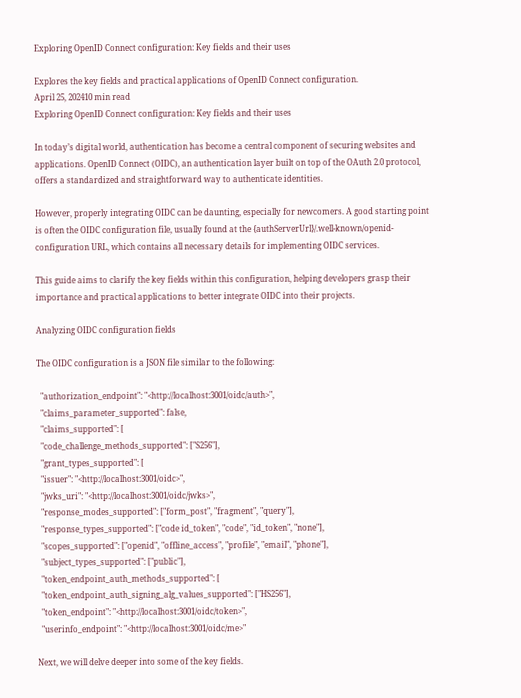Exploring OpenID Connect configuration: Key fields and their uses

Explores the key fields and practical applications of OpenID Connect configuration.
April 25, 202410 min read
Exploring OpenID Connect configuration: Key fields and their uses

In today’s digital world, authentication has become a central component of securing websites and applications. OpenID Connect (OIDC), an authentication layer built on top of the OAuth 2.0 protocol, offers a standardized and straightforward way to authenticate identities.

However, properly integrating OIDC can be daunting, especially for newcomers. A good starting point is often the OIDC configuration file, usually found at the {authServerUrl}/.well-known/openid-configuration URL, which contains all necessary details for implementing OIDC services.

This guide aims to clarify the key fields within this configuration, helping developers grasp their importance and practical applications to better integrate OIDC into their projects.

Analyzing OIDC configuration fields

The OIDC configuration is a JSON file similar to the following:

  "authorization_endpoint": "<http://localhost:3001/oidc/auth>",
  "claims_parameter_supported": false,
  "claims_supported": [
  "code_challenge_methods_supported": ["S256"],
  "grant_types_supported": [
  "issuer": "<http://localhost:3001/oidc>",
  "jwks_uri": "<http://localhost:3001/oidc/jwks>",
  "response_modes_supported": ["form_post", "fragment", "query"],
  "response_types_supported": ["code id_token", "code", "id_token", "none"],
  "scopes_supported": ["openid", "offline_access", "profile", "email", "phone"],
  "subject_types_supported": ["public"],
  "token_endpoint_auth_methods_supported": [
  "token_endpoint_auth_signing_alg_values_supported": ["HS256"],
  "token_endpoint": "<http://localhost:3001/oidc/token>",
  "userinfo_endpoint": "<http://localhost:3001/oidc/me>"

Next, we will delve deeper into some of the key fields.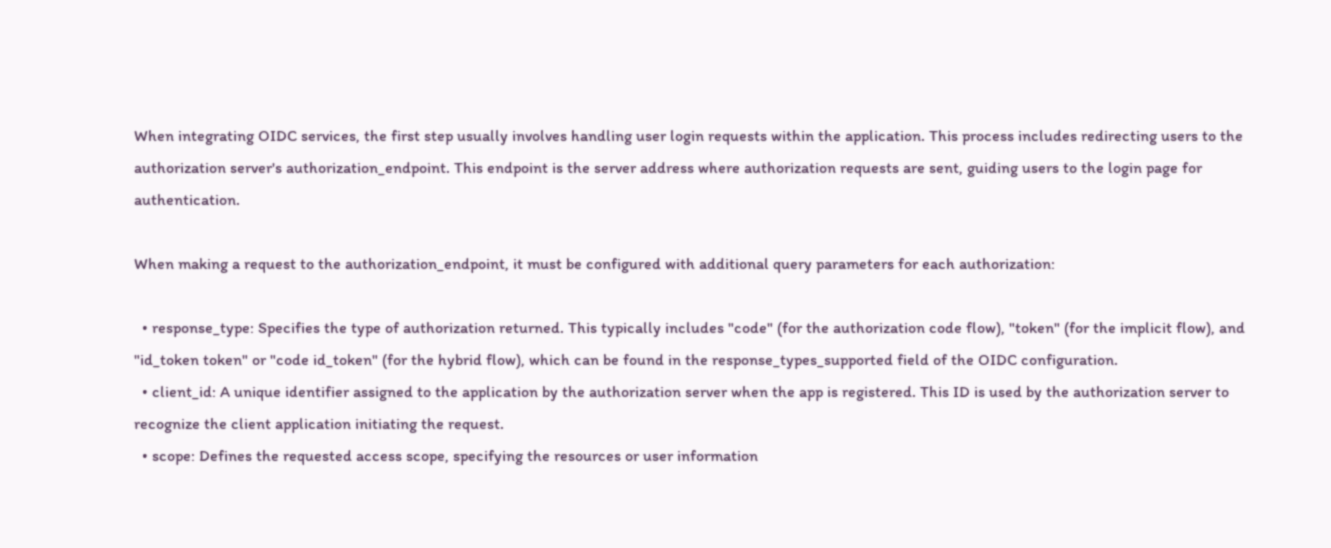When integrating OIDC services, the first step usually involves handling user login requests within the application. This process includes redirecting users to the authorization server's authorization_endpoint. This endpoint is the server address where authorization requests are sent, guiding users to the login page for authentication.

When making a request to the authorization_endpoint, it must be configured with additional query parameters for each authorization:

  • response_type: Specifies the type of authorization returned. This typically includes "code" (for the authorization code flow), "token" (for the implicit flow), and "id_token token" or "code id_token" (for the hybrid flow), which can be found in the response_types_supported field of the OIDC configuration.
  • client_id: A unique identifier assigned to the application by the authorization server when the app is registered. This ID is used by the authorization server to recognize the client application initiating the request.
  • scope: Defines the requested access scope, specifying the resources or user information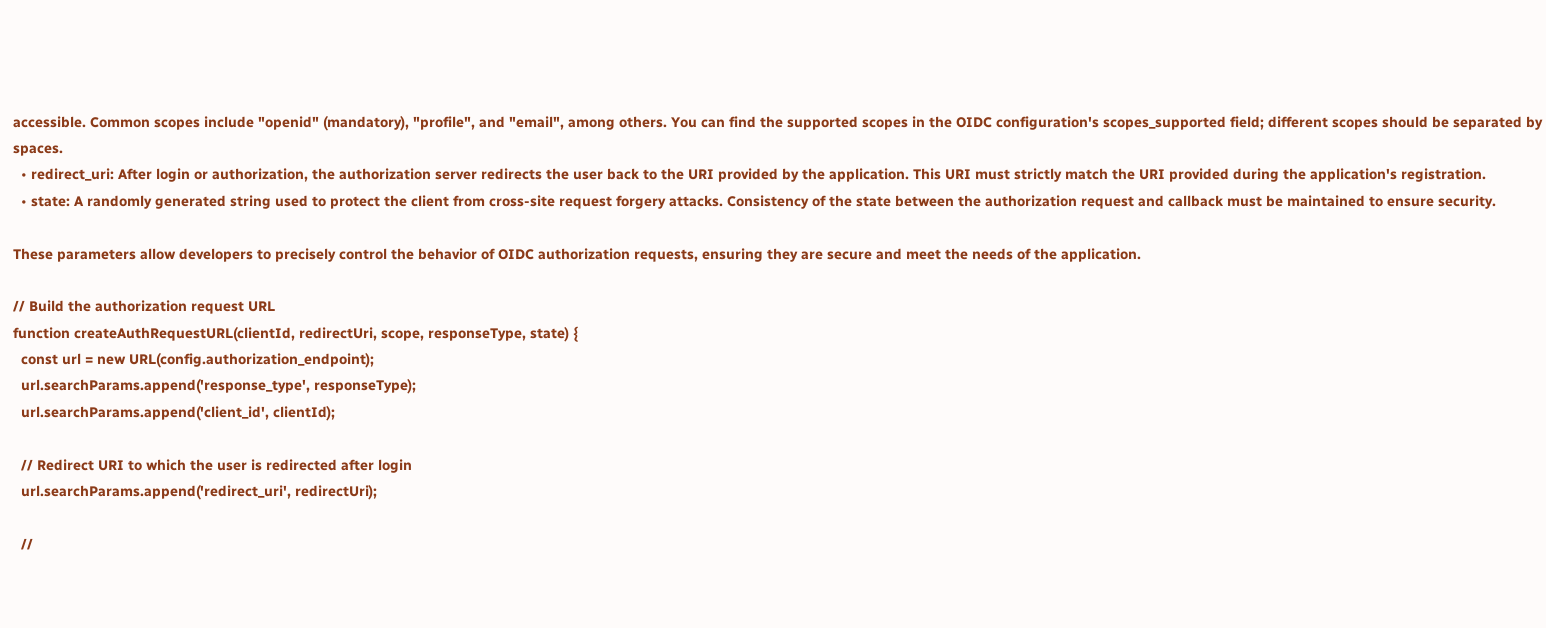accessible. Common scopes include "openid" (mandatory), "profile", and "email", among others. You can find the supported scopes in the OIDC configuration's scopes_supported field; different scopes should be separated by spaces.
  • redirect_uri: After login or authorization, the authorization server redirects the user back to the URI provided by the application. This URI must strictly match the URI provided during the application's registration.
  • state: A randomly generated string used to protect the client from cross-site request forgery attacks. Consistency of the state between the authorization request and callback must be maintained to ensure security.

These parameters allow developers to precisely control the behavior of OIDC authorization requests, ensuring they are secure and meet the needs of the application.

// Build the authorization request URL
function createAuthRequestURL(clientId, redirectUri, scope, responseType, state) {
  const url = new URL(config.authorization_endpoint);
  url.searchParams.append('response_type', responseType);
  url.searchParams.append('client_id', clientId);

  // Redirect URI to which the user is redirected after login
  url.searchParams.append('redirect_uri', redirectUri);

  //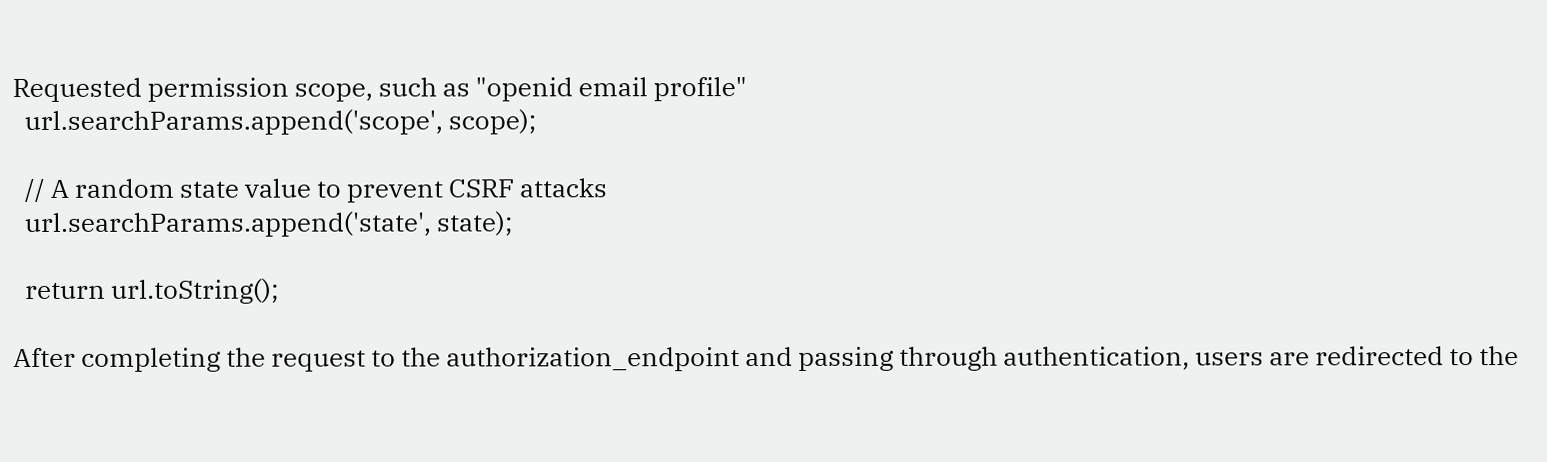Requested permission scope, such as "openid email profile"
  url.searchParams.append('scope', scope);

  // A random state value to prevent CSRF attacks
  url.searchParams.append('state', state);

  return url.toString();

After completing the request to the authorization_endpoint and passing through authentication, users are redirected to the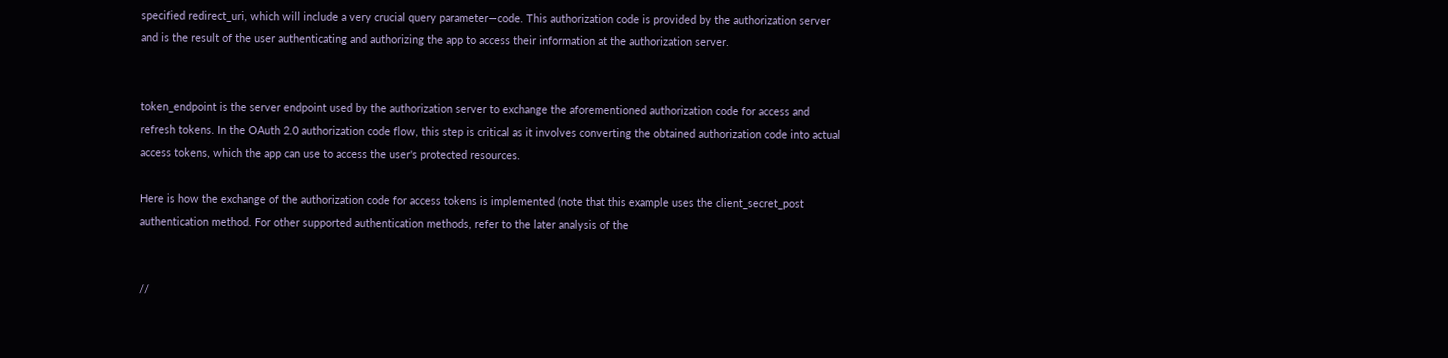specified redirect_uri, which will include a very crucial query parameter—code. This authorization code is provided by the authorization server and is the result of the user authenticating and authorizing the app to access their information at the authorization server.


token_endpoint is the server endpoint used by the authorization server to exchange the aforementioned authorization code for access and refresh tokens. In the OAuth 2.0 authorization code flow, this step is critical as it involves converting the obtained authorization code into actual access tokens, which the app can use to access the user's protected resources.

Here is how the exchange of the authorization code for access tokens is implemented (note that this example uses the client_secret_post authentication method. For other supported authentication methods, refer to the later analysis of the


//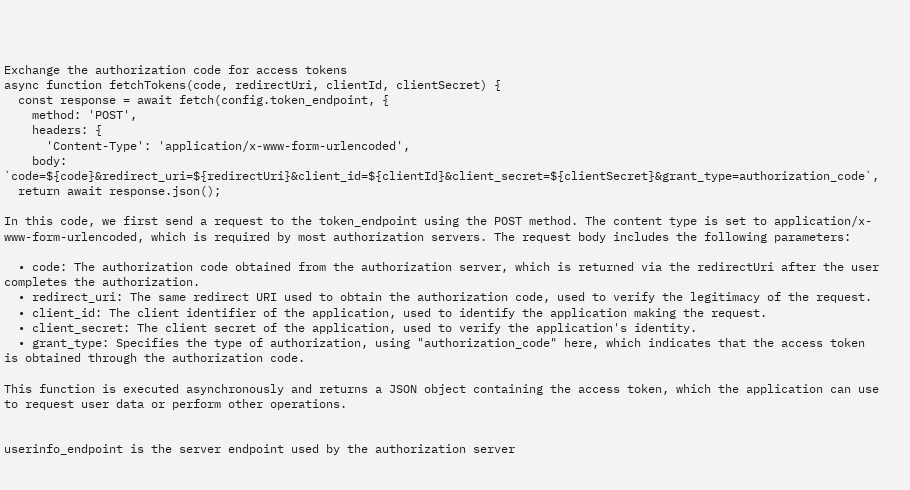Exchange the authorization code for access tokens
async function fetchTokens(code, redirectUri, clientId, clientSecret) {
  const response = await fetch(config.token_endpoint, {
    method: 'POST',
    headers: {
      'Content-Type': 'application/x-www-form-urlencoded',
    body: `code=${code}&redirect_uri=${redirectUri}&client_id=${clientId}&client_secret=${clientSecret}&grant_type=authorization_code`,
  return await response.json();

In this code, we first send a request to the token_endpoint using the POST method. The content type is set to application/x-www-form-urlencoded, which is required by most authorization servers. The request body includes the following parameters:

  • code: The authorization code obtained from the authorization server, which is returned via the redirectUri after the user completes the authorization.
  • redirect_uri: The same redirect URI used to obtain the authorization code, used to verify the legitimacy of the request.
  • client_id: The client identifier of the application, used to identify the application making the request.
  • client_secret: The client secret of the application, used to verify the application's identity.
  • grant_type: Specifies the type of authorization, using "authorization_code" here, which indicates that the access token is obtained through the authorization code.

This function is executed asynchronously and returns a JSON object containing the access token, which the application can use to request user data or perform other operations.


userinfo_endpoint is the server endpoint used by the authorization server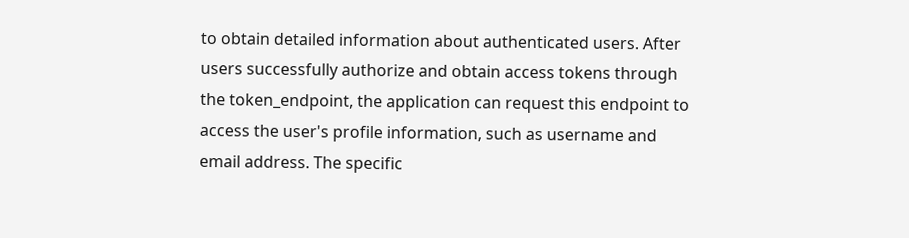to obtain detailed information about authenticated users. After users successfully authorize and obtain access tokens through the token_endpoint, the application can request this endpoint to access the user's profile information, such as username and email address. The specific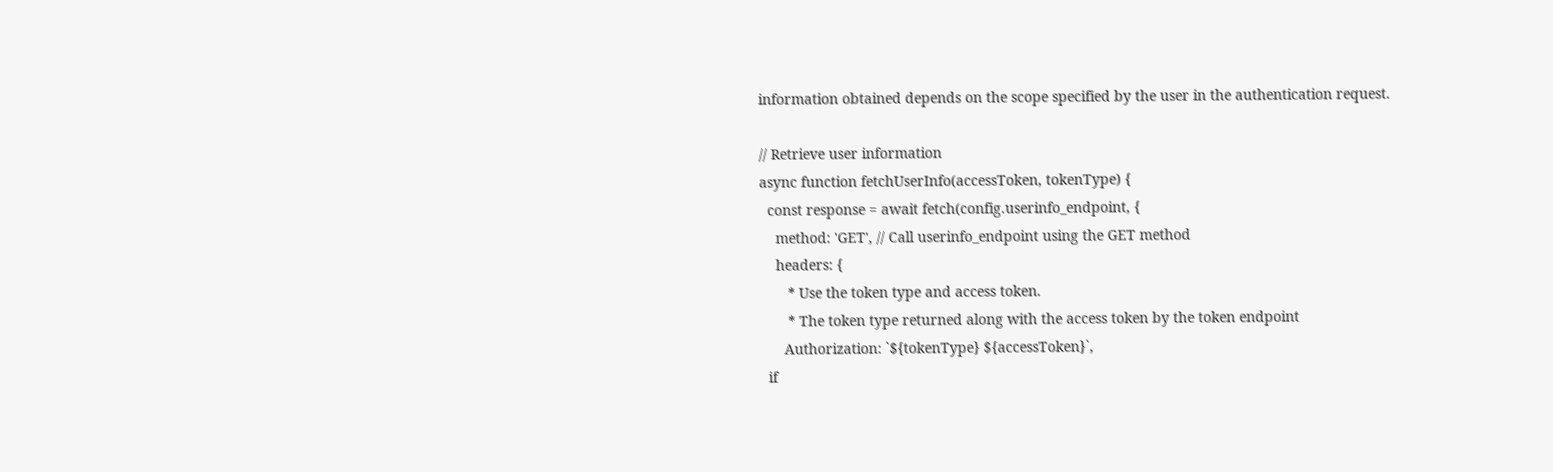information obtained depends on the scope specified by the user in the authentication request.

// Retrieve user information
async function fetchUserInfo(accessToken, tokenType) {
  const response = await fetch(config.userinfo_endpoint, {
    method: 'GET', // Call userinfo_endpoint using the GET method
    headers: {
       * Use the token type and access token.
       * The token type returned along with the access token by the token endpoint
      Authorization: `${tokenType} ${accessToken}`,
  if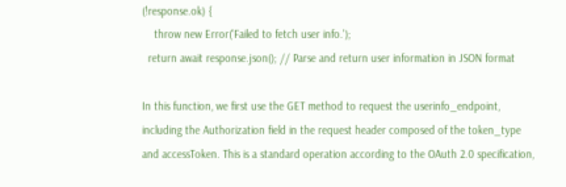(!response.ok) {
    throw new Error('Failed to fetch user info.');
  return await response.json(); // Parse and return user information in JSON format

In this function, we first use the GET method to request the userinfo_endpoint, including the Authorization field in the request header composed of the token_type and accessToken. This is a standard operation according to the OAuth 2.0 specification,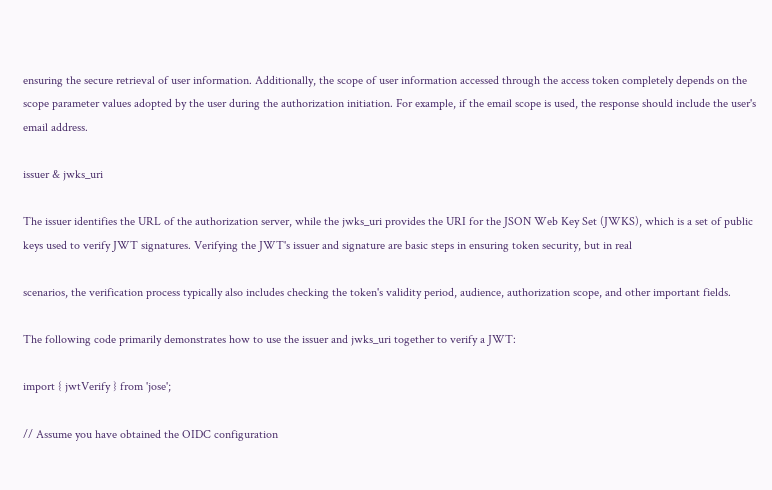ensuring the secure retrieval of user information. Additionally, the scope of user information accessed through the access token completely depends on the scope parameter values adopted by the user during the authorization initiation. For example, if the email scope is used, the response should include the user's email address.

issuer & jwks_uri

The issuer identifies the URL of the authorization server, while the jwks_uri provides the URI for the JSON Web Key Set (JWKS), which is a set of public keys used to verify JWT signatures. Verifying the JWT's issuer and signature are basic steps in ensuring token security, but in real

scenarios, the verification process typically also includes checking the token's validity period, audience, authorization scope, and other important fields.

The following code primarily demonstrates how to use the issuer and jwks_uri together to verify a JWT:

import { jwtVerify } from 'jose';

// Assume you have obtained the OIDC configuration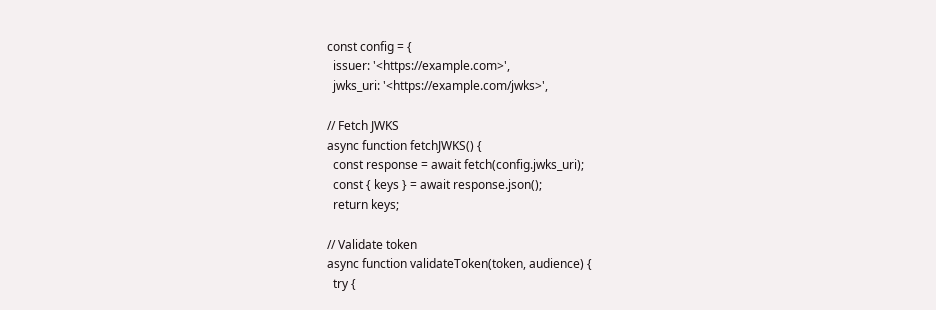const config = {
  issuer: '<https://example.com>',
  jwks_uri: '<https://example.com/jwks>',

// Fetch JWKS
async function fetchJWKS() {
  const response = await fetch(config.jwks_uri);
  const { keys } = await response.json();
  return keys;

// Validate token
async function validateToken(token, audience) {
  try {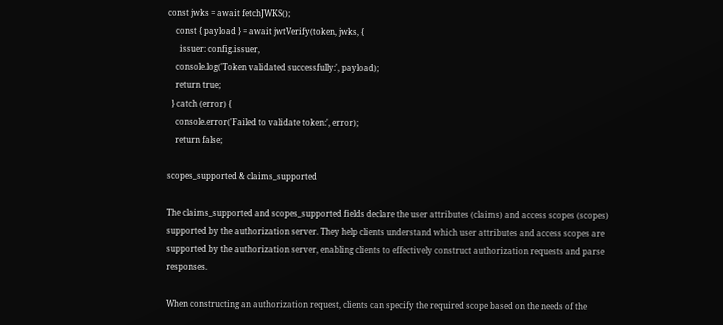const jwks = await fetchJWKS();
    const { payload } = await jwtVerify(token, jwks, {
      issuer: config.issuer,
    console.log('Token validated successfully:', payload);
    return true;
  } catch (error) {
    console.error('Failed to validate token:', error);
    return false;

scopes_supported & claims_supported

The claims_supported and scopes_supported fields declare the user attributes (claims) and access scopes (scopes) supported by the authorization server. They help clients understand which user attributes and access scopes are supported by the authorization server, enabling clients to effectively construct authorization requests and parse responses.

When constructing an authorization request, clients can specify the required scope based on the needs of the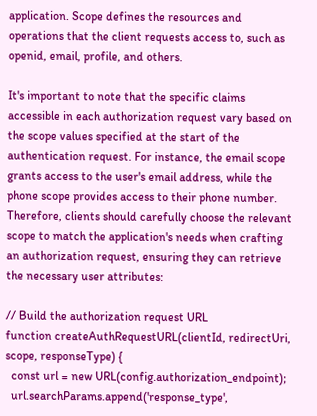application. Scope defines the resources and operations that the client requests access to, such as openid, email, profile, and others.

It's important to note that the specific claims accessible in each authorization request vary based on the scope values specified at the start of the authentication request. For instance, the email scope grants access to the user's email address, while the phone scope provides access to their phone number. Therefore, clients should carefully choose the relevant scope to match the application's needs when crafting an authorization request, ensuring they can retrieve the necessary user attributes:

// Build the authorization request URL
function createAuthRequestURL(clientId, redirectUri, scope, responseType) {
  const url = new URL(config.authorization_endpoint);
  url.searchParams.append('response_type',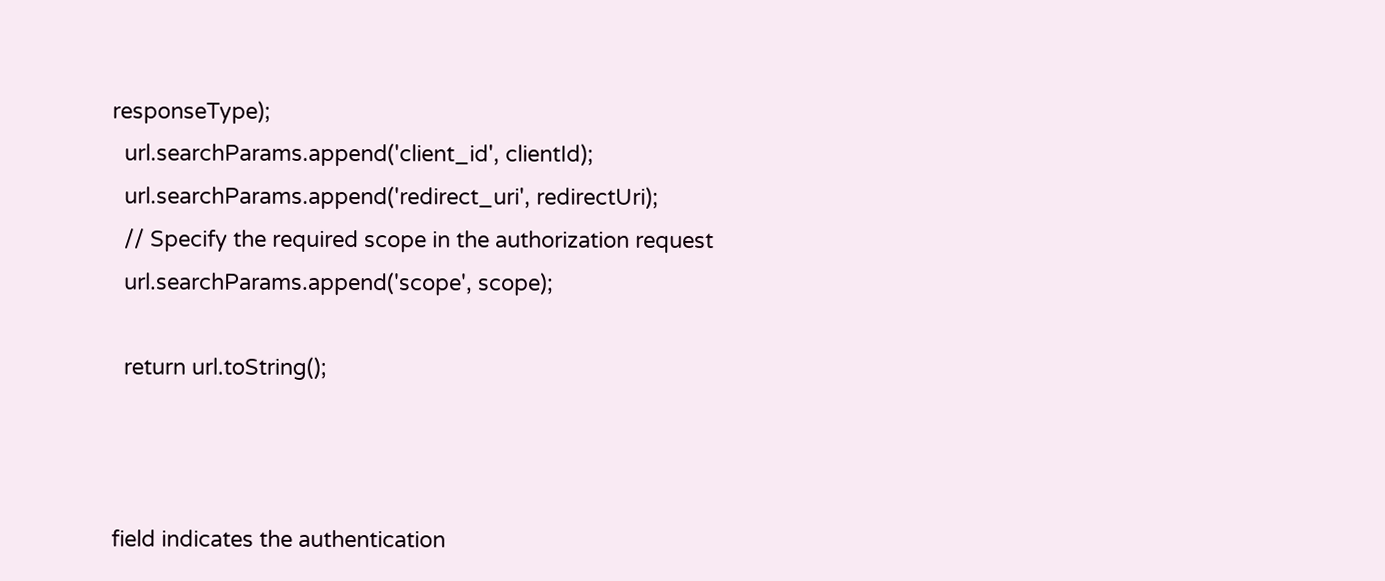responseType);
  url.searchParams.append('client_id', clientId);
  url.searchParams.append('redirect_uri', redirectUri);
  // Specify the required scope in the authorization request
  url.searchParams.append('scope', scope);

  return url.toString();



field indicates the authentication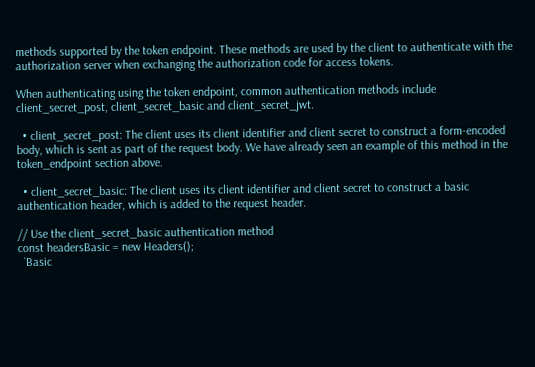methods supported by the token endpoint. These methods are used by the client to authenticate with the authorization server when exchanging the authorization code for access tokens.

When authenticating using the token endpoint, common authentication methods include client_secret_post, client_secret_basic and client_secret_jwt.

  • client_secret_post: The client uses its client identifier and client secret to construct a form-encoded body, which is sent as part of the request body. We have already seen an example of this method in the token_endpoint section above.

  • client_secret_basic: The client uses its client identifier and client secret to construct a basic authentication header, which is added to the request header.

// Use the client_secret_basic authentication method
const headersBasic = new Headers();
  `Basic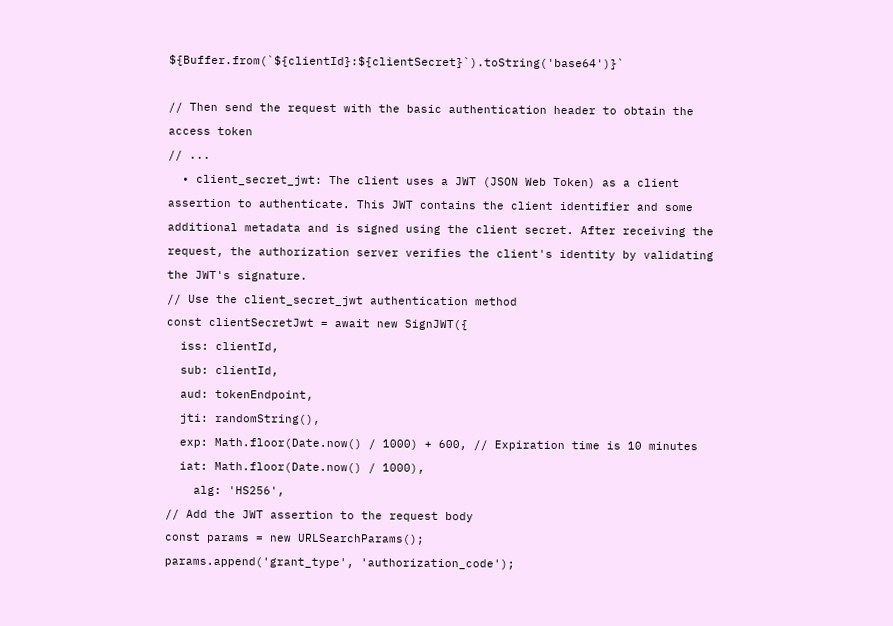${Buffer.from(`${clientId}:${clientSecret}`).toString('base64')}`

// Then send the request with the basic authentication header to obtain the access token
// ...
  • client_secret_jwt: The client uses a JWT (JSON Web Token) as a client assertion to authenticate. This JWT contains the client identifier and some additional metadata and is signed using the client secret. After receiving the request, the authorization server verifies the client's identity by validating the JWT's signature.
// Use the client_secret_jwt authentication method
const clientSecretJwt = await new SignJWT({
  iss: clientId,
  sub: clientId,
  aud: tokenEndpoint,
  jti: randomString(),
  exp: Math.floor(Date.now() / 1000) + 600, // Expiration time is 10 minutes
  iat: Math.floor(Date.now() / 1000),
    alg: 'HS256',
// Add the JWT assertion to the request body
const params = new URLSearchParams();
params.append('grant_type', 'authorization_code');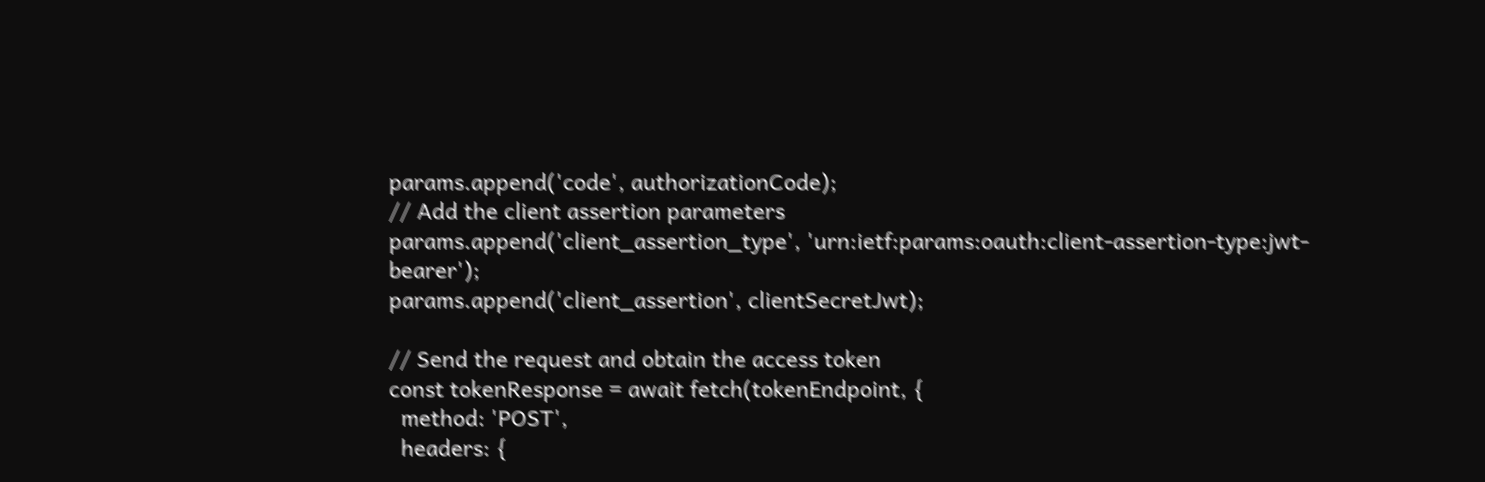params.append('code', authorizationCode);
// Add the client assertion parameters
params.append('client_assertion_type', 'urn:ietf:params:oauth:client-assertion-type:jwt-bearer');
params.append('client_assertion', clientSecretJwt);

// Send the request and obtain the access token
const tokenResponse = await fetch(tokenEndpoint, {
  method: 'POST',
  headers: {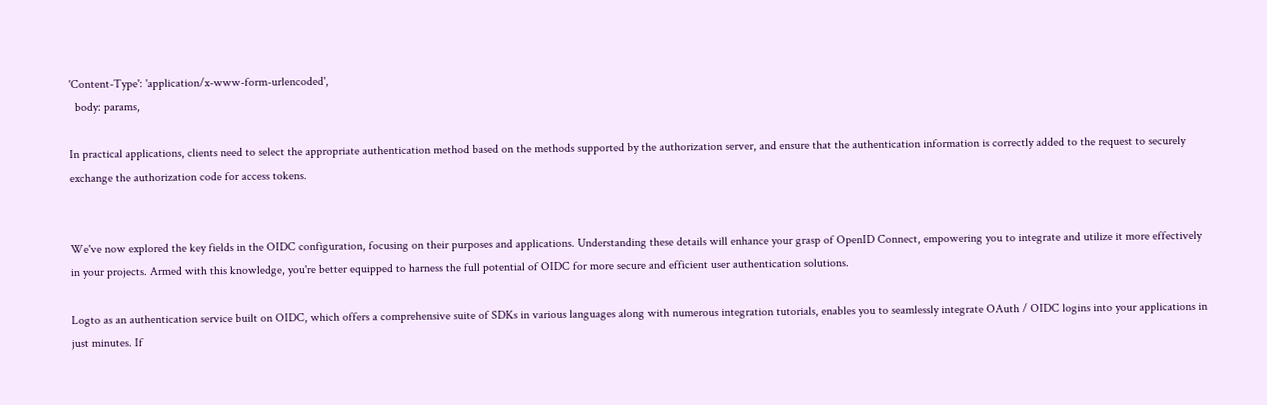'Content-Type': 'application/x-www-form-urlencoded',
  body: params,

In practical applications, clients need to select the appropriate authentication method based on the methods supported by the authorization server, and ensure that the authentication information is correctly added to the request to securely exchange the authorization code for access tokens.


We've now explored the key fields in the OIDC configuration, focusing on their purposes and applications. Understanding these details will enhance your grasp of OpenID Connect, empowering you to integrate and utilize it more effectively in your projects. Armed with this knowledge, you're better equipped to harness the full potential of OIDC for more secure and efficient user authentication solutions.

Logto as an authentication service built on OIDC, which offers a comprehensive suite of SDKs in various languages along with numerous integration tutorials, enables you to seamlessly integrate OAuth / OIDC logins into your applications in just minutes. If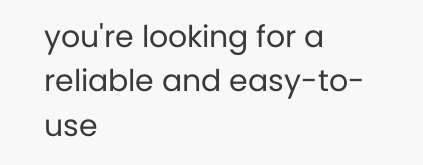you're looking for a reliable and easy-to-use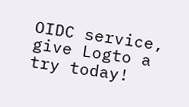OIDC service, give Logto a try today!